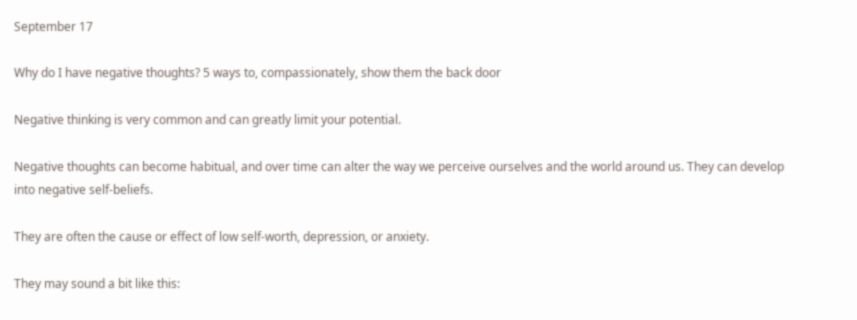September 17

Why do I have negative thoughts? 5 ways to, compassionately, show them the back door

Negative thinking is very common and can greatly limit your potential.

Negative thoughts can become habitual, and over time can alter the way we perceive ourselves and the world around us. They can develop into negative self-beliefs.

They are often the cause or effect of low self-worth, depression, or anxiety.

They may sound a bit like this: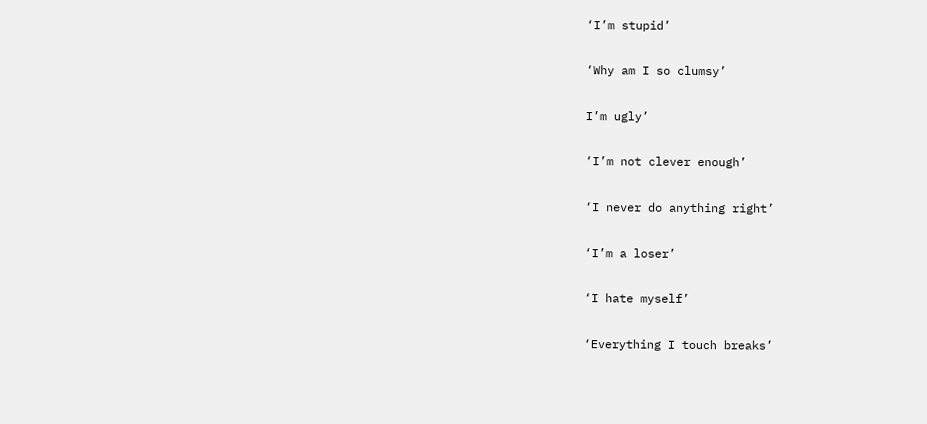‘I’m stupid’

‘Why am I so clumsy’

I’m ugly’

‘I’m not clever enough’

‘I never do anything right’

‘I’m a loser’

‘I hate myself’

‘Everything I touch breaks’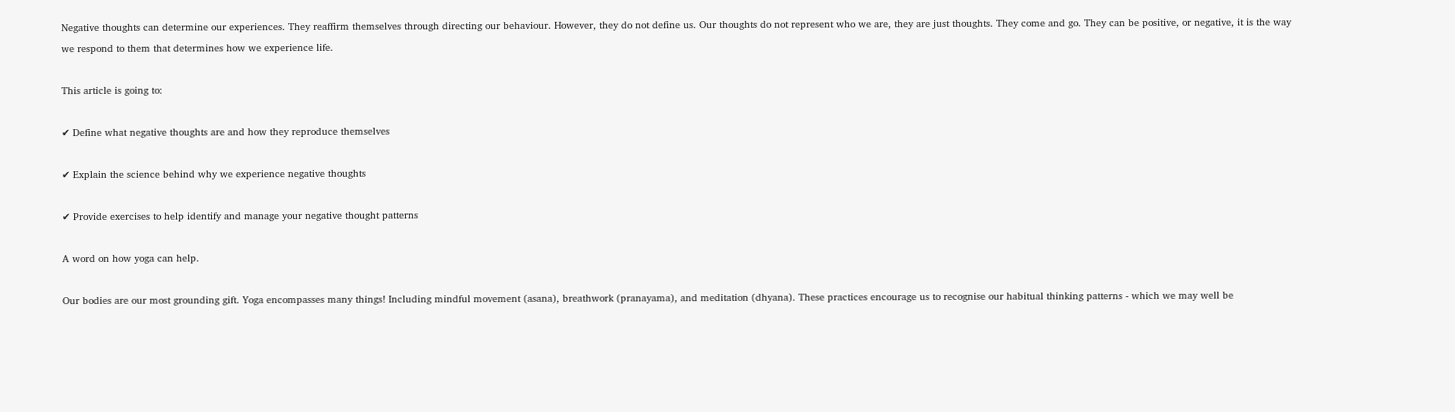Negative thoughts can determine our experiences. They reaffirm themselves through directing our behaviour. However, they do not define us. Our thoughts do not represent who we are, they are just thoughts. They come and go. They can be positive, or negative, it is the way we respond to them that determines how we experience life.

This article is going to:

✔ Define what negative thoughts are and how they reproduce themselves

✔ Explain the science behind why we experience negative thoughts

✔ Provide exercises to help identify and manage your negative thought patterns

A word on how yoga can help.

Our bodies are our most grounding gift. Yoga encompasses many things! Including mindful movement (asana), breathwork (pranayama), and meditation (dhyana). These practices encourage us to recognise our habitual thinking patterns - which we may well be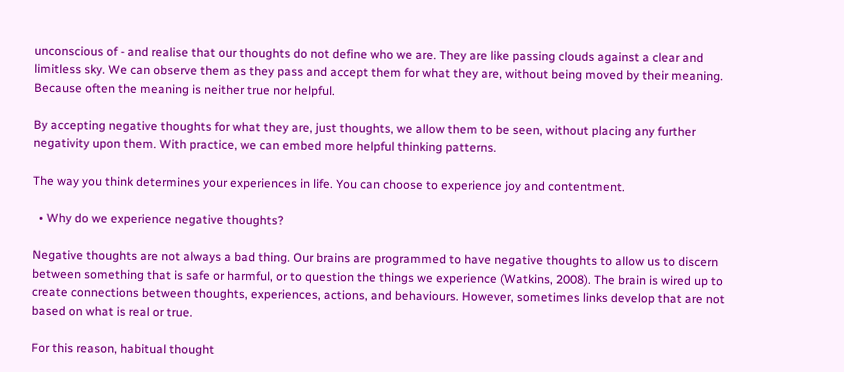unconscious of - and realise that our thoughts do not define who we are. They are like passing clouds against a clear and limitless sky. We can observe them as they pass and accept them for what they are, without being moved by their meaning. Because often the meaning is neither true nor helpful.

By accepting negative thoughts for what they are, just thoughts, we allow them to be seen, without placing any further negativity upon them. With practice, we can embed more helpful thinking patterns.

The way you think determines your experiences in life. You can choose to experience joy and contentment.

  • Why do we experience negative thoughts?

Negative thoughts are not always a bad thing. Our brains are programmed to have negative thoughts to allow us to discern between something that is safe or harmful, or to question the things we experience (Watkins, 2008). The brain is wired up to create connections between thoughts, experiences, actions, and behaviours. However, sometimes links develop that are not based on what is real or true.

For this reason, habitual thought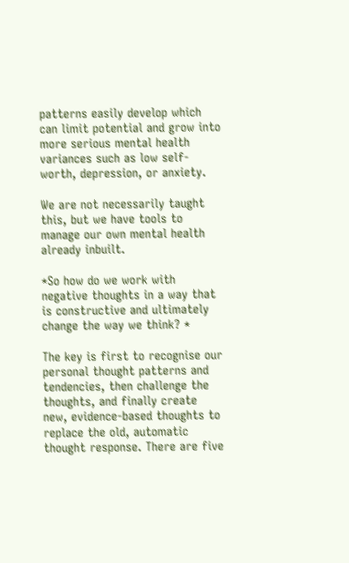patterns easily develop which can limit potential and grow into more serious mental health variances such as low self-worth, depression, or anxiety.

We are not necessarily taught this, but we have tools to manage our own mental health already inbuilt.

*So how do we work with negative thoughts in a way that is constructive and ultimately change the way we think? *

The key is first to recognise our personal thought patterns and tendencies, then challenge the thoughts, and finally create new, evidence-based thoughts to replace the old, automatic thought response. There are five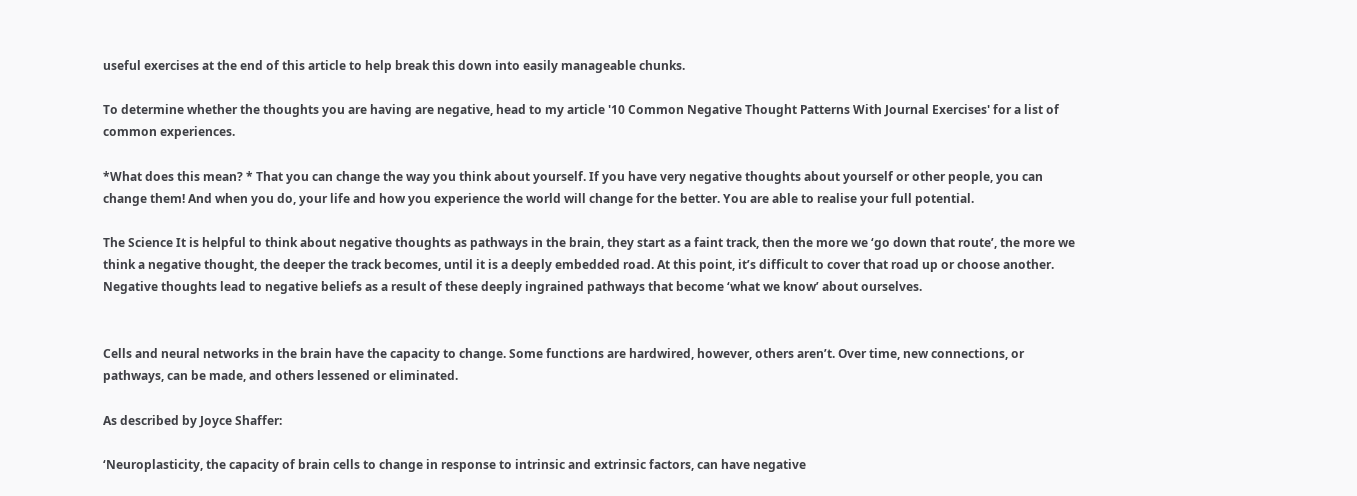useful exercises at the end of this article to help break this down into easily manageable chunks.

To determine whether the thoughts you are having are negative, head to my article '10 Common Negative Thought Patterns With Journal Exercises' for a list of common experiences.

*What does this mean? * That you can change the way you think about yourself. If you have very negative thoughts about yourself or other people, you can change them! And when you do, your life and how you experience the world will change for the better. You are able to realise your full potential.

The Science It is helpful to think about negative thoughts as pathways in the brain, they start as a faint track, then the more we ‘go down that route’, the more we think a negative thought, the deeper the track becomes, until it is a deeply embedded road. At this point, it’s difficult to cover that road up or choose another. Negative thoughts lead to negative beliefs as a result of these deeply ingrained pathways that become ‘what we know’ about ourselves.


Cells and neural networks in the brain have the capacity to change. Some functions are hardwired, however, others aren’t. Over time, new connections, or pathways, can be made, and others lessened or eliminated.

As described by Joyce Shaffer:

‘Neuroplasticity, the capacity of brain cells to change in response to intrinsic and extrinsic factors, can have negative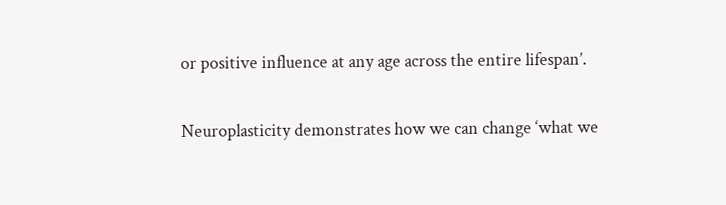or positive influence at any age across the entire lifespan’.

Neuroplasticity demonstrates how we can change ‘what we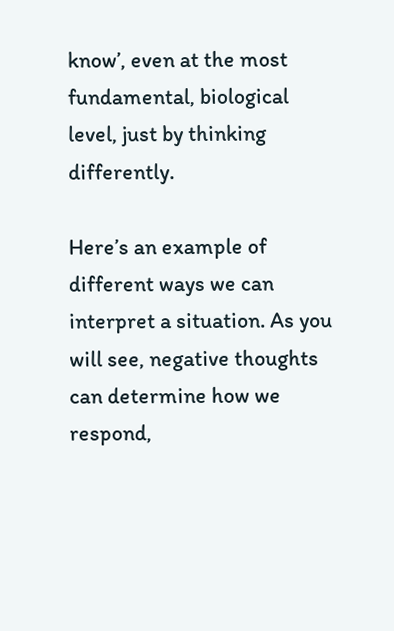know’, even at the most fundamental, biological level, just by thinking differently.

Here’s an example of different ways we can interpret a situation. As you will see, negative thoughts can determine how we respond,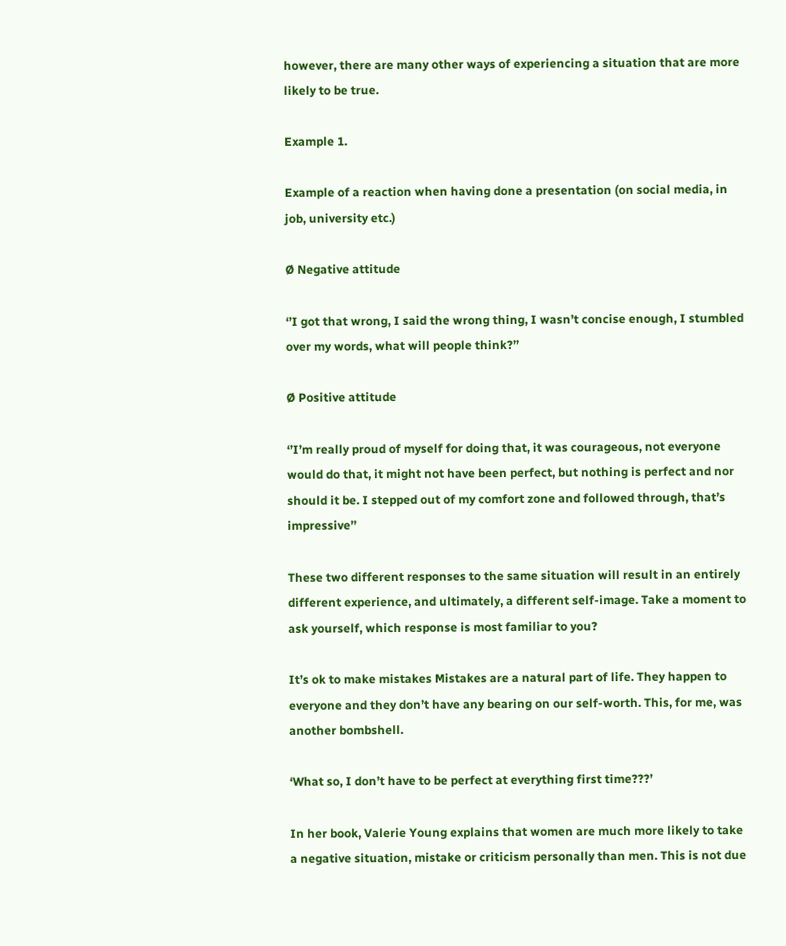however, there are many other ways of experiencing a situation that are more likely to be true.

Example 1.

Example of a reaction when having done a presentation (on social media, in job, university etc.)

Ø Negative attitude

‘’I got that wrong, I said the wrong thing, I wasn’t concise enough, I stumbled over my words, what will people think?’’

Ø Positive attitude

‘’I’m really proud of myself for doing that, it was courageous, not everyone would do that, it might not have been perfect, but nothing is perfect and nor should it be. I stepped out of my comfort zone and followed through, that’s impressive’’

These two different responses to the same situation will result in an entirely different experience, and ultimately, a different self-image. Take a moment to ask yourself, which response is most familiar to you?

It’s ok to make mistakes Mistakes are a natural part of life. They happen to everyone and they don’t have any bearing on our self-worth. This, for me, was another bombshell.

‘What so, I don’t have to be perfect at everything first time???’

In her book, Valerie Young explains that women are much more likely to take a negative situation, mistake or criticism personally than men. This is not due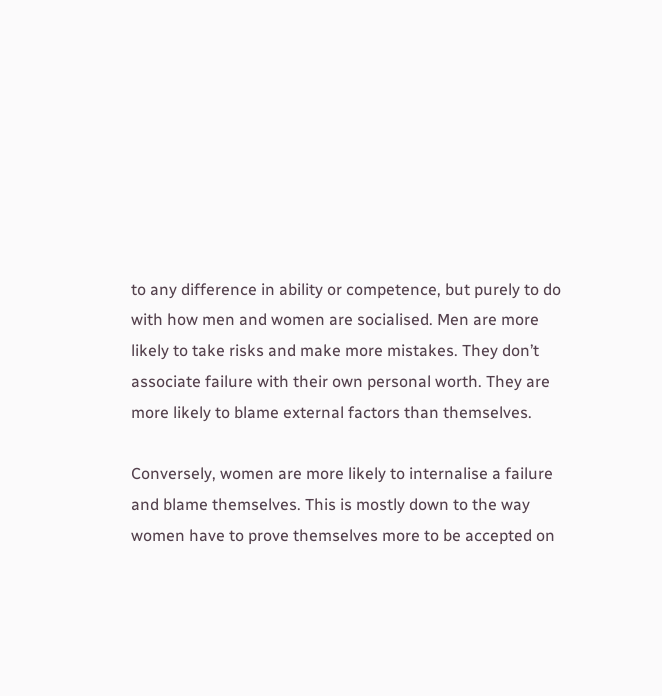to any difference in ability or competence, but purely to do with how men and women are socialised. Men are more likely to take risks and make more mistakes. They don’t associate failure with their own personal worth. They are more likely to blame external factors than themselves.

Conversely, women are more likely to internalise a failure and blame themselves. This is mostly down to the way women have to prove themselves more to be accepted on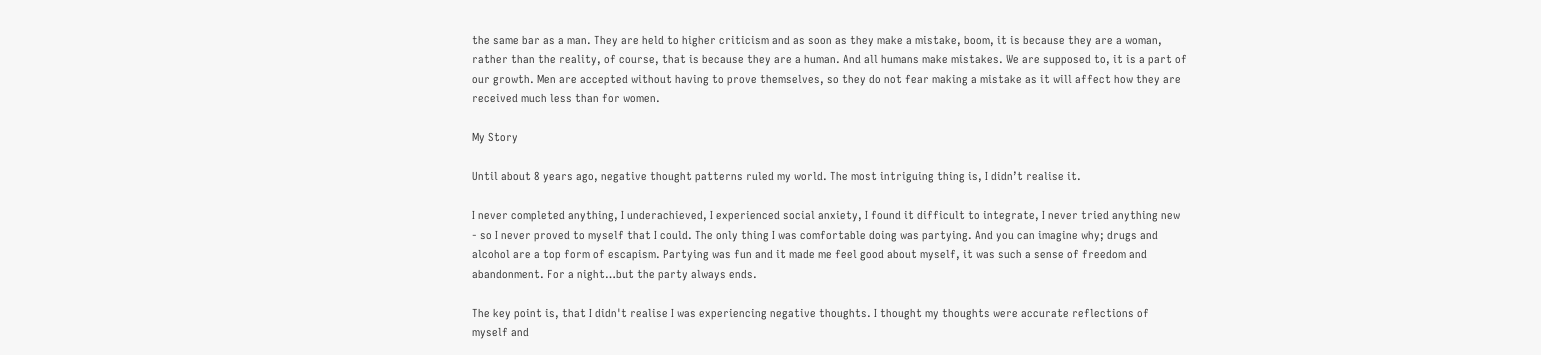the same bar as a man. They are held to higher criticism and as soon as they make a mistake, boom, it is because they are a woman, rather than the reality, of course, that is because they are a human. And all humans make mistakes. We are supposed to, it is a part of our growth. Men are accepted without having to prove themselves, so they do not fear making a mistake as it will affect how they are received much less than for women.

My Story

Until about 8 years ago, negative thought patterns ruled my world. The most intriguing thing is, I didn’t realise it.

I never completed anything, I underachieved, I experienced social anxiety, I found it difficult to integrate, I never tried anything new - so I never proved to myself that I could. The only thing I was comfortable doing was partying. And you can imagine why; drugs and alcohol are a top form of escapism. Partying was fun and it made me feel good about myself, it was such a sense of freedom and abandonment. For a night…but the party always ends.

The key point is, that I didn't realise I was experiencing negative thoughts. I thought my thoughts were accurate reflections of myself and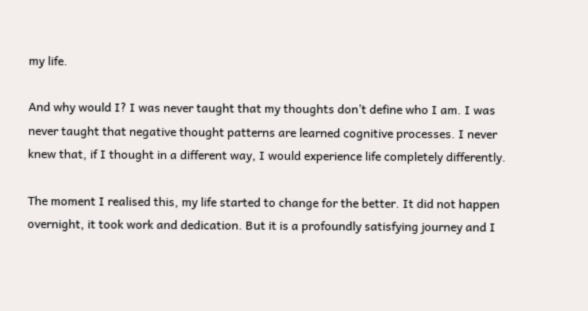my life.

And why would I? I was never taught that my thoughts don’t define who I am. I was never taught that negative thought patterns are learned cognitive processes. I never knew that, if I thought in a different way, I would experience life completely differently.

The moment I realised this, my life started to change for the better. It did not happen overnight, it took work and dedication. But it is a profoundly satisfying journey and I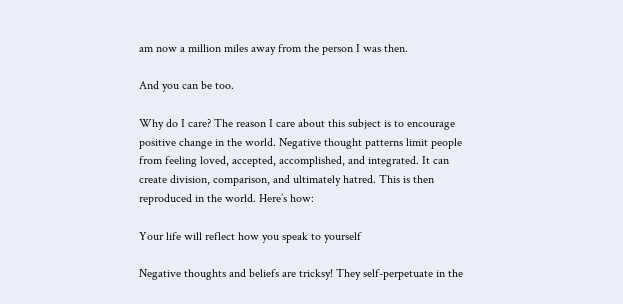am now a million miles away from the person I was then.

And you can be too.

Why do I care? The reason I care about this subject is to encourage positive change in the world. Negative thought patterns limit people from feeling loved, accepted, accomplished, and integrated. It can create division, comparison, and ultimately hatred. This is then reproduced in the world. Here’s how:

Your life will reflect how you speak to yourself

Negative thoughts and beliefs are tricksy! They self-perpetuate in the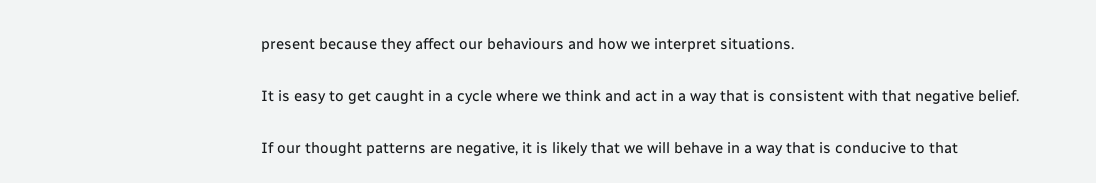present because they affect our behaviours and how we interpret situations.

It is easy to get caught in a cycle where we think and act in a way that is consistent with that negative belief.

If our thought patterns are negative, it is likely that we will behave in a way that is conducive to that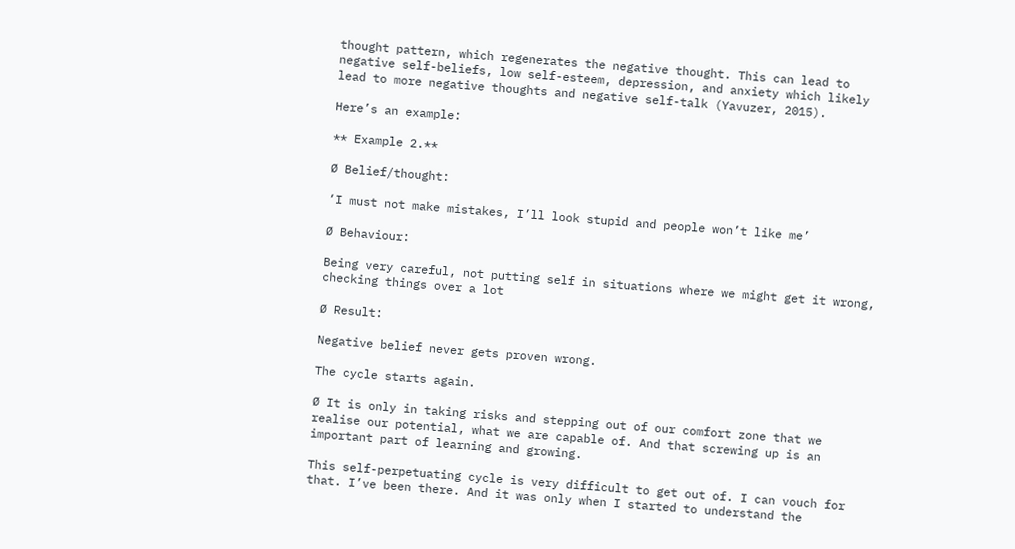thought pattern, which regenerates the negative thought. This can lead to negative self-beliefs, low self-esteem, depression, and anxiety which likely lead to more negative thoughts and negative self-talk (Yavuzer, 2015).

Here’s an example:

** Example 2.**

Ø Belief/thought:

‘I must not make mistakes, I’ll look stupid and people won’t like me’

Ø Behaviour:

Being very careful, not putting self in situations where we might get it wrong, checking things over a lot

Ø Result:

Negative belief never gets proven wrong.

The cycle starts again.

Ø It is only in taking risks and stepping out of our comfort zone that we realise our potential, what we are capable of. And that screwing up is an important part of learning and growing.

This self-perpetuating cycle is very difficult to get out of. I can vouch for that. I’ve been there. And it was only when I started to understand the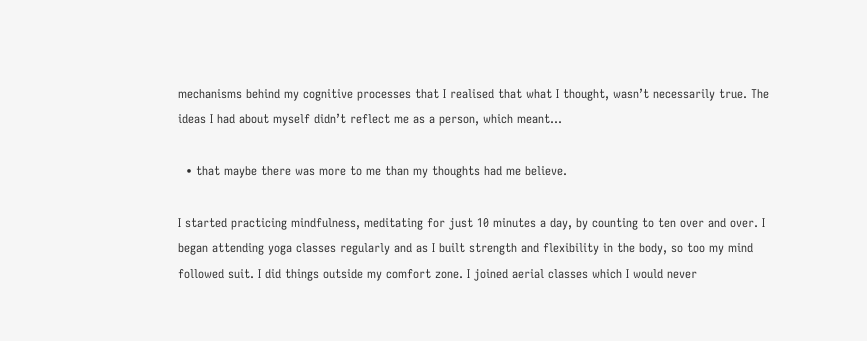mechanisms behind my cognitive processes that I realised that what I thought, wasn’t necessarily true. The ideas I had about myself didn’t reflect me as a person, which meant...

  • that maybe there was more to me than my thoughts had me believe.

I started practicing mindfulness, meditating for just 10 minutes a day, by counting to ten over and over. I began attending yoga classes regularly and as I built strength and flexibility in the body, so too my mind followed suit. I did things outside my comfort zone. I joined aerial classes which I would never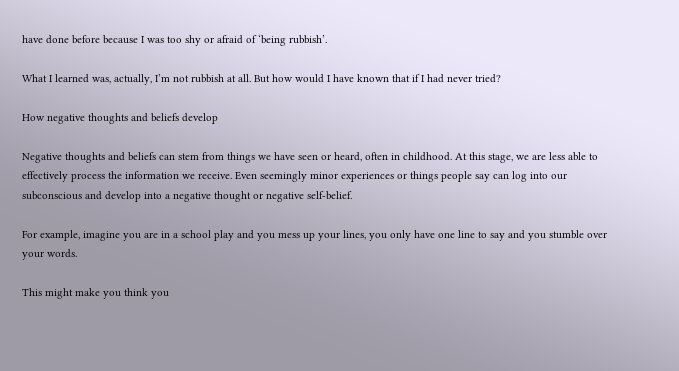have done before because I was too shy or afraid of ‘being rubbish’.

What I learned was, actually, I’m not rubbish at all. But how would I have known that if I had never tried?

How negative thoughts and beliefs develop

Negative thoughts and beliefs can stem from things we have seen or heard, often in childhood. At this stage, we are less able to effectively process the information we receive. Even seemingly minor experiences or things people say can log into our subconscious and develop into a negative thought or negative self-belief.

For example, imagine you are in a school play and you mess up your lines, you only have one line to say and you stumble over your words.

This might make you think you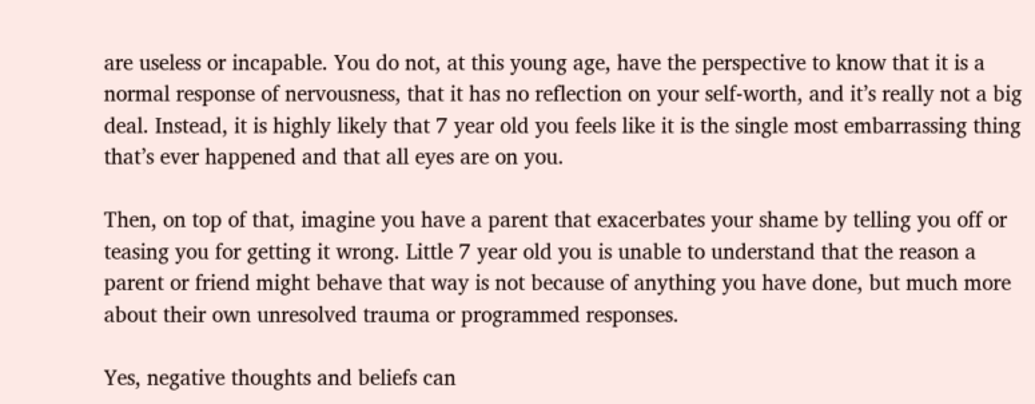are useless or incapable. You do not, at this young age, have the perspective to know that it is a normal response of nervousness, that it has no reflection on your self-worth, and it’s really not a big deal. Instead, it is highly likely that 7 year old you feels like it is the single most embarrassing thing that’s ever happened and that all eyes are on you.

Then, on top of that, imagine you have a parent that exacerbates your shame by telling you off or teasing you for getting it wrong. Little 7 year old you is unable to understand that the reason a parent or friend might behave that way is not because of anything you have done, but much more about their own unresolved trauma or programmed responses.

Yes, negative thoughts and beliefs can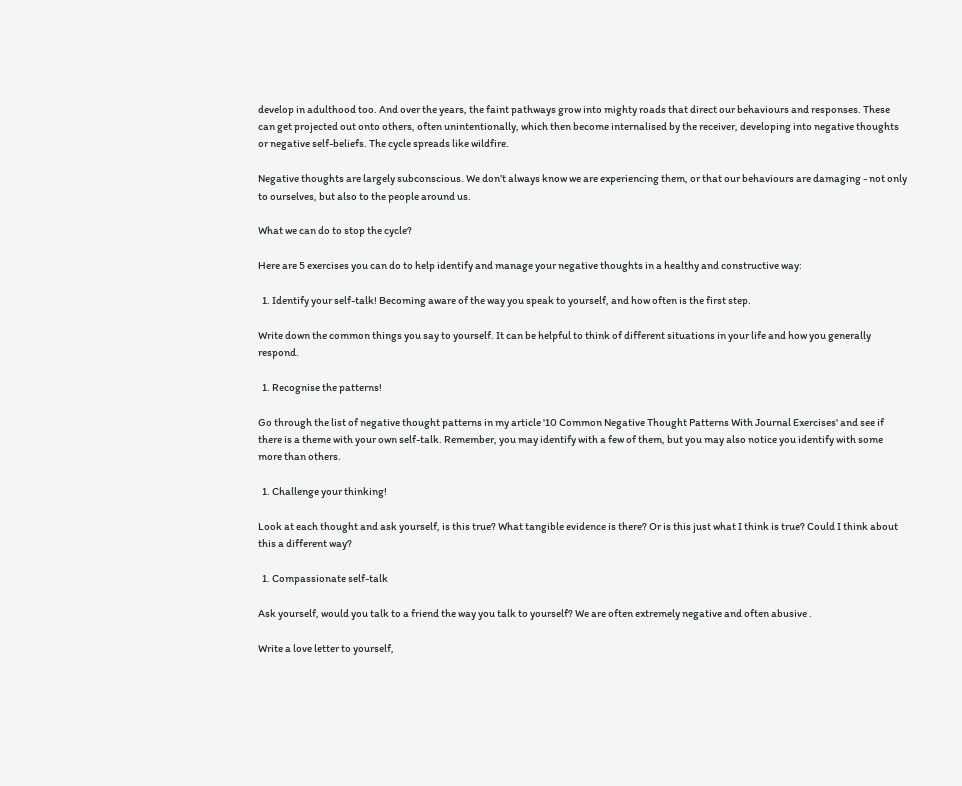develop in adulthood too. And over the years, the faint pathways grow into mighty roads that direct our behaviours and responses. These can get projected out onto others, often unintentionally, which then become internalised by the receiver, developing into negative thoughts or negative self-beliefs. The cycle spreads like wildfire.

Negative thoughts are largely subconscious. We don’t always know we are experiencing them, or that our behaviours are damaging - not only to ourselves, but also to the people around us.

What we can do to stop the cycle?

Here are 5 exercises you can do to help identify and manage your negative thoughts in a healthy and constructive way:

  1. Identify your self-talk! Becoming aware of the way you speak to yourself, and how often is the first step.

Write down the common things you say to yourself. It can be helpful to think of different situations in your life and how you generally respond.

  1. Recognise the patterns!

Go through the list of negative thought patterns in my article '10 Common Negative Thought Patterns With Journal Exercises' and see if there is a theme with your own self-talk. Remember, you may identify with a few of them, but you may also notice you identify with some more than others.

  1. Challenge your thinking!

Look at each thought and ask yourself, is this true? What tangible evidence is there? Or is this just what I think is true? Could I think about this a different way?

  1. Compassionate self-talk

Ask yourself, would you talk to a friend the way you talk to yourself? We are often extremely negative and often abusive .

Write a love letter to yourself,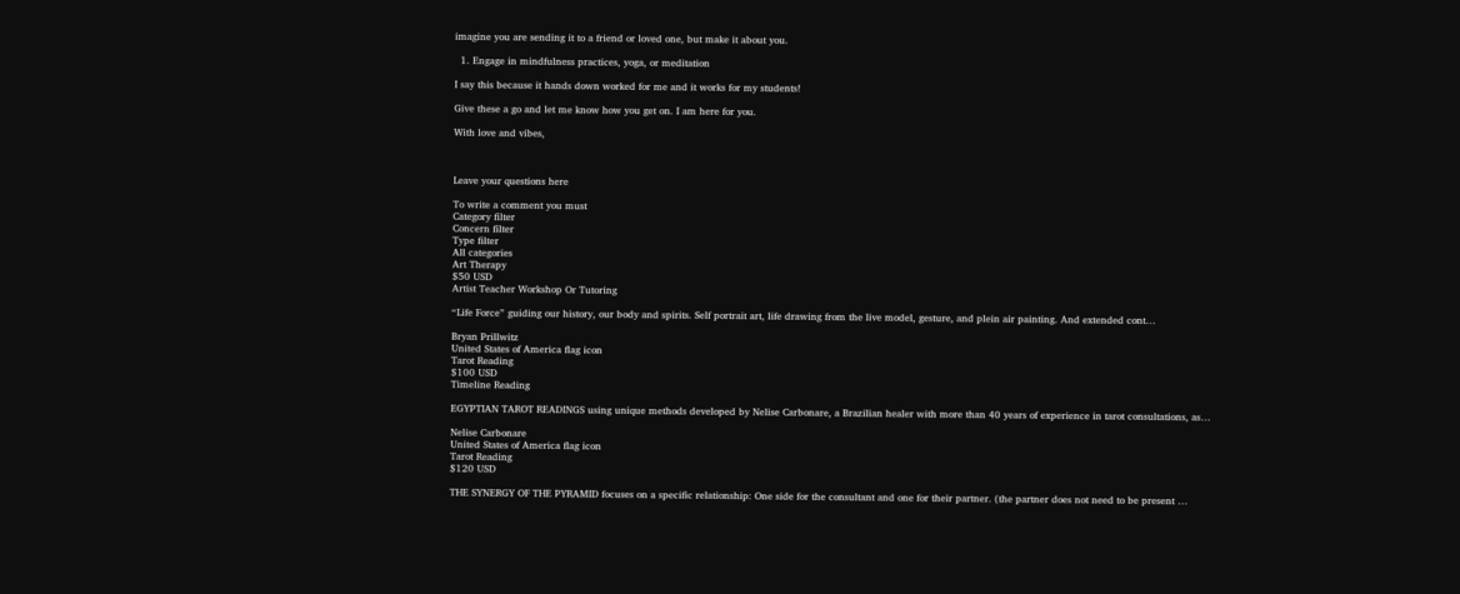imagine you are sending it to a friend or loved one, but make it about you.

  1. Engage in mindfulness practices, yoga, or meditation

I say this because it hands down worked for me and it works for my students!

Give these a go and let me know how you get on. I am here for you.

With love and vibes,



Leave your questions here

To write a comment you must
Category filter
Concern filter
Type filter
All categories
Art Therapy
$50 USD
Artist Teacher Workshop Or Tutoring

“Life Force” guiding our history, our body and spirits. Self portrait art, life drawing from the live model, gesture, and plein air painting. And extended cont…

Bryan Prillwitz
United States of America flag icon
Tarot Reading
$100 USD
Timeline Reading

EGYPTIAN TAROT READINGS using unique methods developed by Nelise Carbonare, a Brazilian healer with more than 40 years of experience in tarot consultations, as…

Nelise Carbonare
United States of America flag icon
Tarot Reading
$120 USD

THE SYNERGY OF THE PYRAMID focuses on a specific relationship: One side for the consultant and one for their partner. (the partner does not need to be present …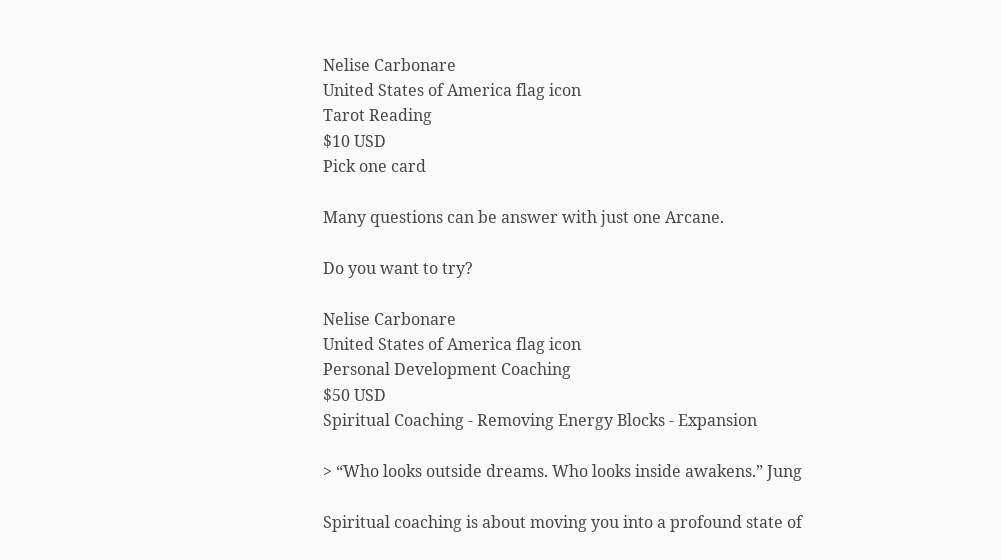Nelise Carbonare
United States of America flag icon
Tarot Reading
$10 USD
Pick one card

Many questions can be answer with just one Arcane.

Do you want to try?

Nelise Carbonare
United States of America flag icon
Personal Development Coaching
$50 USD
Spiritual Coaching - Removing Energy Blocks - Expansion

> “Who looks outside dreams. Who looks inside awakens.” Jung

Spiritual coaching is about moving you into a profound state of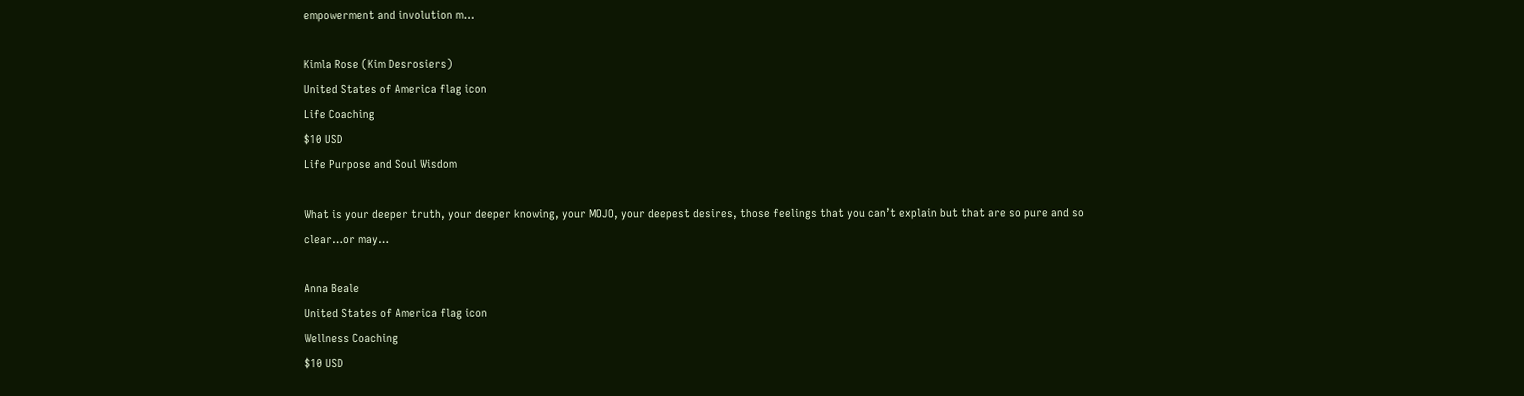empowerment and involution m…

Kimla Rose (Kim Desrosiers)
United States of America flag icon
Life Coaching
$10 USD
Life Purpose and Soul Wisdom

What is your deeper truth, your deeper knowing, your MOJO, your deepest desires, those feelings that you can’t explain but that are so pure and so clear…or may…

Anna Beale
United States of America flag icon
Wellness Coaching
$10 USD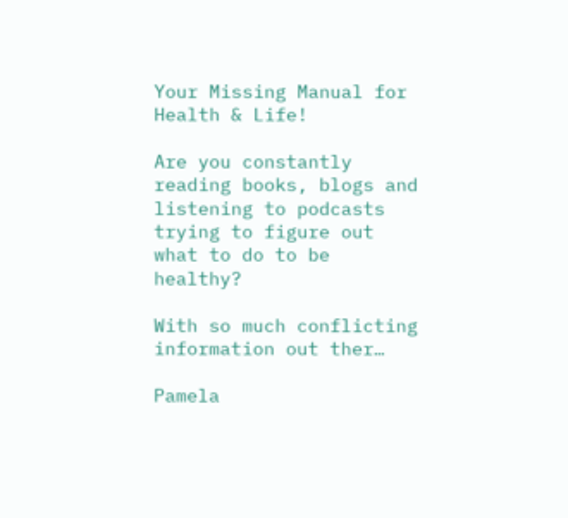Your Missing Manual for Health & Life!

Are you constantly reading books, blogs and listening to podcasts trying to figure out what to do to be healthy?

With so much conflicting information out ther…

Pamela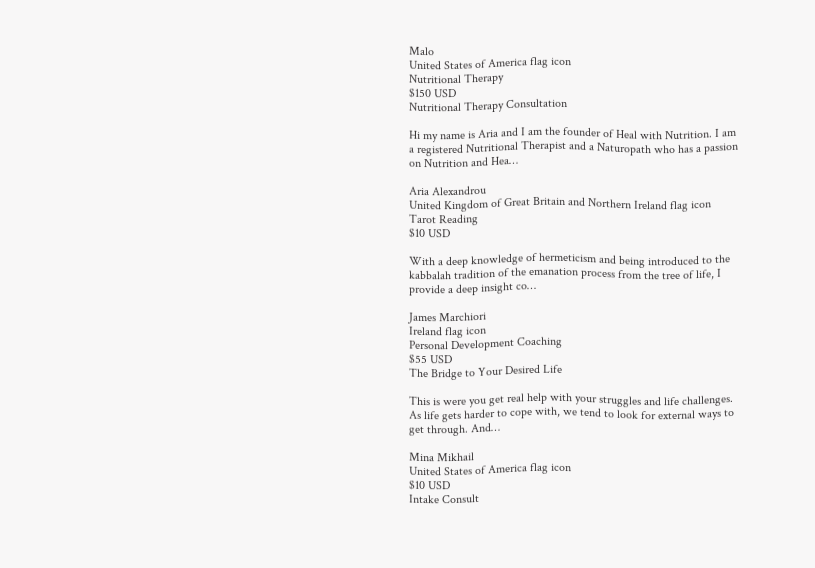Malo
United States of America flag icon
Nutritional Therapy
$150 USD
Nutritional Therapy Consultation

Hi my name is Aria and I am the founder of Heal with Nutrition. I am a registered Nutritional Therapist and a Naturopath who has a passion on Nutrition and Hea…

Aria Alexandrou
United Kingdom of Great Britain and Northern Ireland flag icon
Tarot Reading
$10 USD

With a deep knowledge of hermeticism and being introduced to the kabbalah tradition of the emanation process from the tree of life, I provide a deep insight co…

James Marchiori
Ireland flag icon
Personal Development Coaching
$55 USD
The Bridge to Your Desired Life

This is were you get real help with your struggles and life challenges. As life gets harder to cope with, we tend to look for external ways to get through. And…

Mina Mikhail
United States of America flag icon
$10 USD
Intake Consult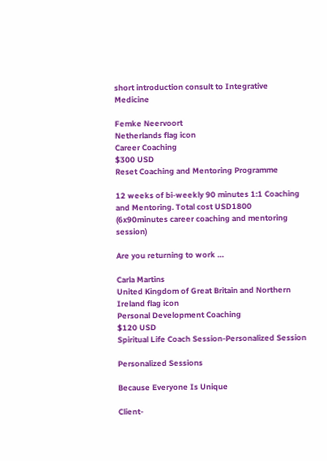short introduction consult to Integrative Medicine

Femke Neervoort
Netherlands flag icon
Career Coaching
$300 USD
Reset Coaching and Mentoring Programme

12 weeks of bi-weekly 90 minutes 1:1 Coaching and Mentoring. Total cost USD1800 (6x90minutes career coaching and mentoring session)

Are you returning to work …

Carla Martins
United Kingdom of Great Britain and Northern Ireland flag icon
Personal Development Coaching
$120 USD
Spiritual Life Coach Session-Personalized Session

Personalized Sessions

Because Everyone Is Unique

Client-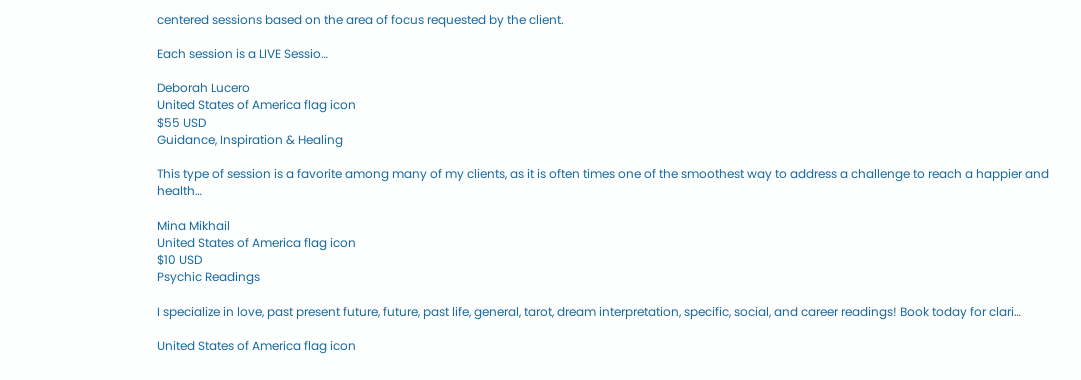centered sessions based on the area of focus requested by the client.

Each session is a LIVE Sessio…

Deborah Lucero
United States of America flag icon
$55 USD
Guidance, Inspiration & Healing

This type of session is a favorite among many of my clients, as it is often times one of the smoothest way to address a challenge to reach a happier and health…

Mina Mikhail
United States of America flag icon
$10 USD
Psychic Readings

I specialize in love, past present future, future, past life, general, tarot, dream interpretation, specific, social, and career readings! Book today for clari…

United States of America flag icon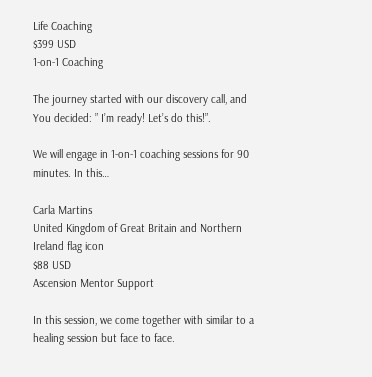Life Coaching
$399 USD
1-on-1 Coaching

The journey started with our discovery call, and You decided: ” I’m ready! Let’s do this!”.

We will engage in 1-on-1 coaching sessions for 90 minutes. In this…

Carla Martins
United Kingdom of Great Britain and Northern Ireland flag icon
$88 USD
Ascension Mentor Support

In this session, we come together with similar to a healing session but face to face.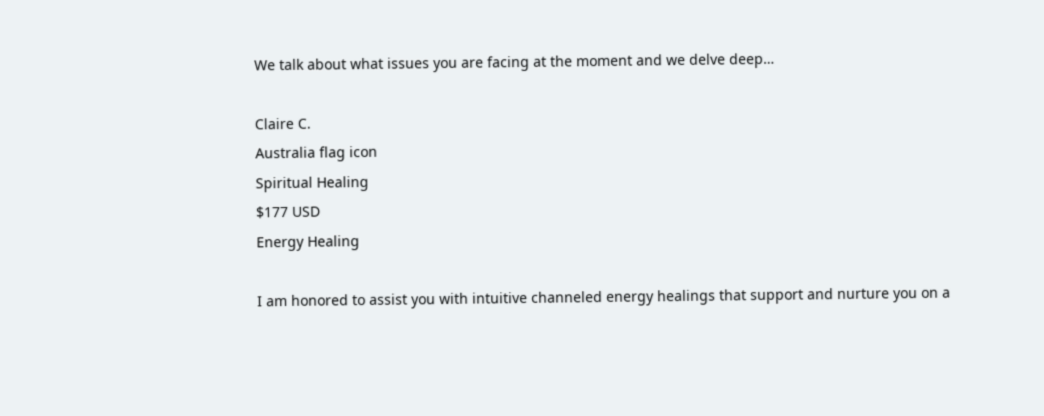We talk about what issues you are facing at the moment and we delve deep…

Claire C.
Australia flag icon
Spiritual Healing
$177 USD
Energy Healing

I am honored to assist you with intuitive channeled energy healings that support and nurture you on a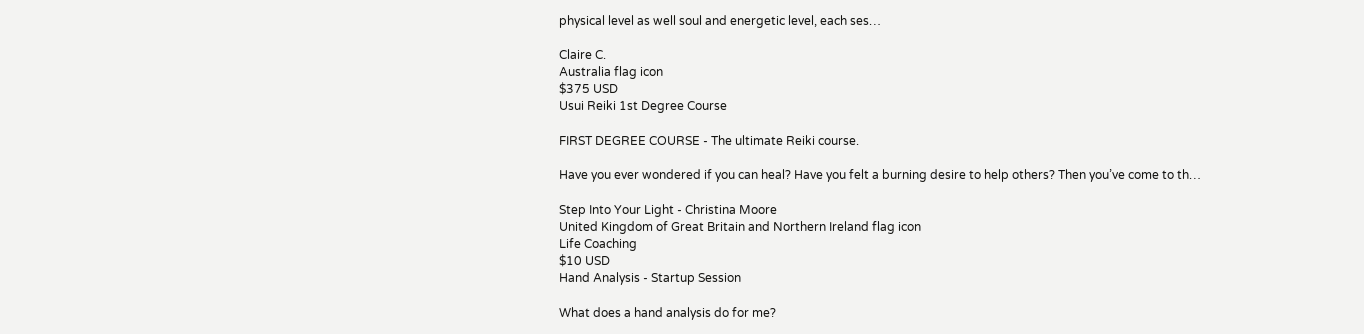physical level as well soul and energetic level, each ses…

Claire C.
Australia flag icon
$375 USD
Usui Reiki 1st Degree Course

FIRST DEGREE COURSE - The ultimate Reiki course.

Have you ever wondered if you can heal? Have you felt a burning desire to help others? Then you’ve come to th…

Step Into Your Light - Christina Moore
United Kingdom of Great Britain and Northern Ireland flag icon
Life Coaching
$10 USD
Hand Analysis - Startup Session

What does a hand analysis do for me?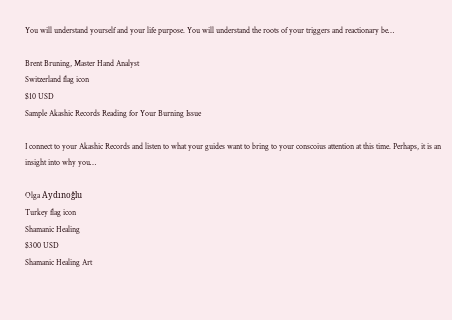You will understand yourself and your life purpose. You will understand the roots of your triggers and reactionary be…

Brent Bruning, Master Hand Analyst
Switzerland flag icon
$10 USD
Sample Akashic Records Reading for Your Burning Issue

I connect to your Akashic Records and listen to what your guides want to bring to your conscoius attention at this time. Perhaps, it is an insight into why you…

Olga Aydınoğlu
Turkey flag icon
Shamanic Healing
$300 USD
Shamanic Healing Art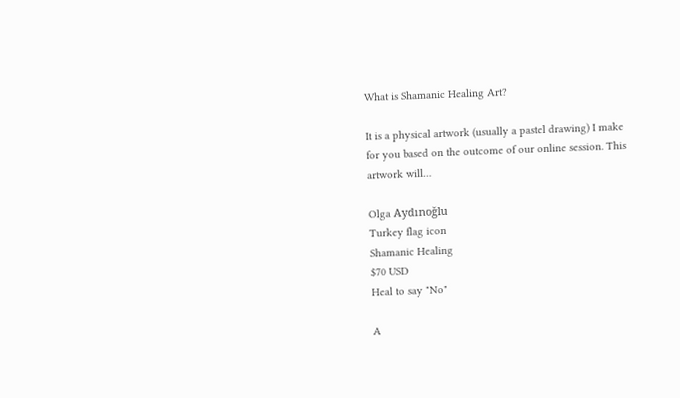What is Shamanic Healing Art?

It is a physical artwork (usually a pastel drawing) I make for you based on the outcome of our online session. This artwork will…

Olga Aydınoğlu
Turkey flag icon
Shamanic Healing
$70 USD
Heal to say "No"

A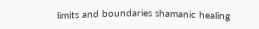limits and boundaries shamanic healing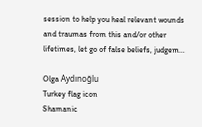session to help you heal relevant wounds and traumas from this and/or other lifetimes, let go of false beliefs, judgem…

Olga Aydınoğlu
Turkey flag icon
Shamanic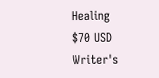Healing
$70 USD
Writer's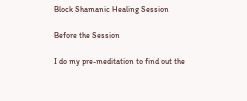Block Shamanic Healing Session

Before the Session

I do my pre-meditation to find out the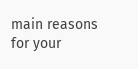main reasons for your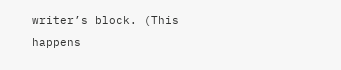writer’s block. (This happens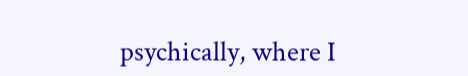psychically, where I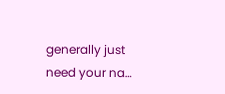generally just need your na…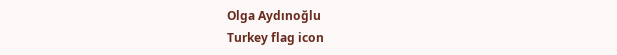Olga Aydınoğlu
Turkey flag icon